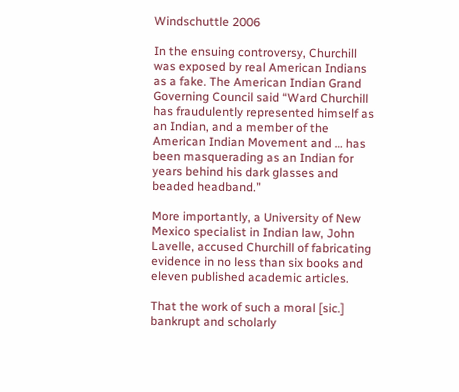Windschuttle 2006

In the ensuing controversy, Churchill was exposed by real American Indians as a fake. The American Indian Grand Governing Council said “Ward Churchill has fraudulently represented himself as an Indian, and a member of the American Indian Movement and … has been masquerading as an Indian for years behind his dark glasses and beaded headband.”

More importantly, a University of New Mexico specialist in Indian law, John Lavelle, accused Churchill of fabricating evidence in no less than six books and eleven published academic articles.

That the work of such a moral [sic.] bankrupt and scholarly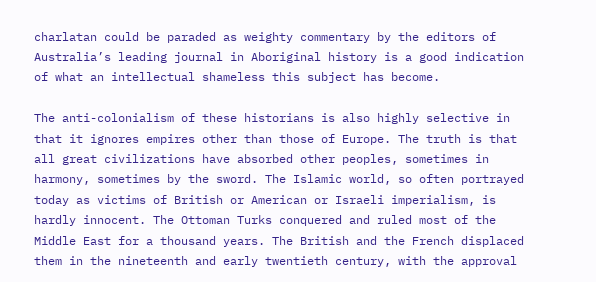charlatan could be paraded as weighty commentary by the editors of Australia’s leading journal in Aboriginal history is a good indication of what an intellectual shameless this subject has become.

The anti-colonialism of these historians is also highly selective in that it ignores empires other than those of Europe. The truth is that all great civilizations have absorbed other peoples, sometimes in harmony, sometimes by the sword. The Islamic world, so often portrayed today as victims of British or American or Israeli imperialism, is hardly innocent. The Ottoman Turks conquered and ruled most of the Middle East for a thousand years. The British and the French displaced them in the nineteenth and early twentieth century, with the approval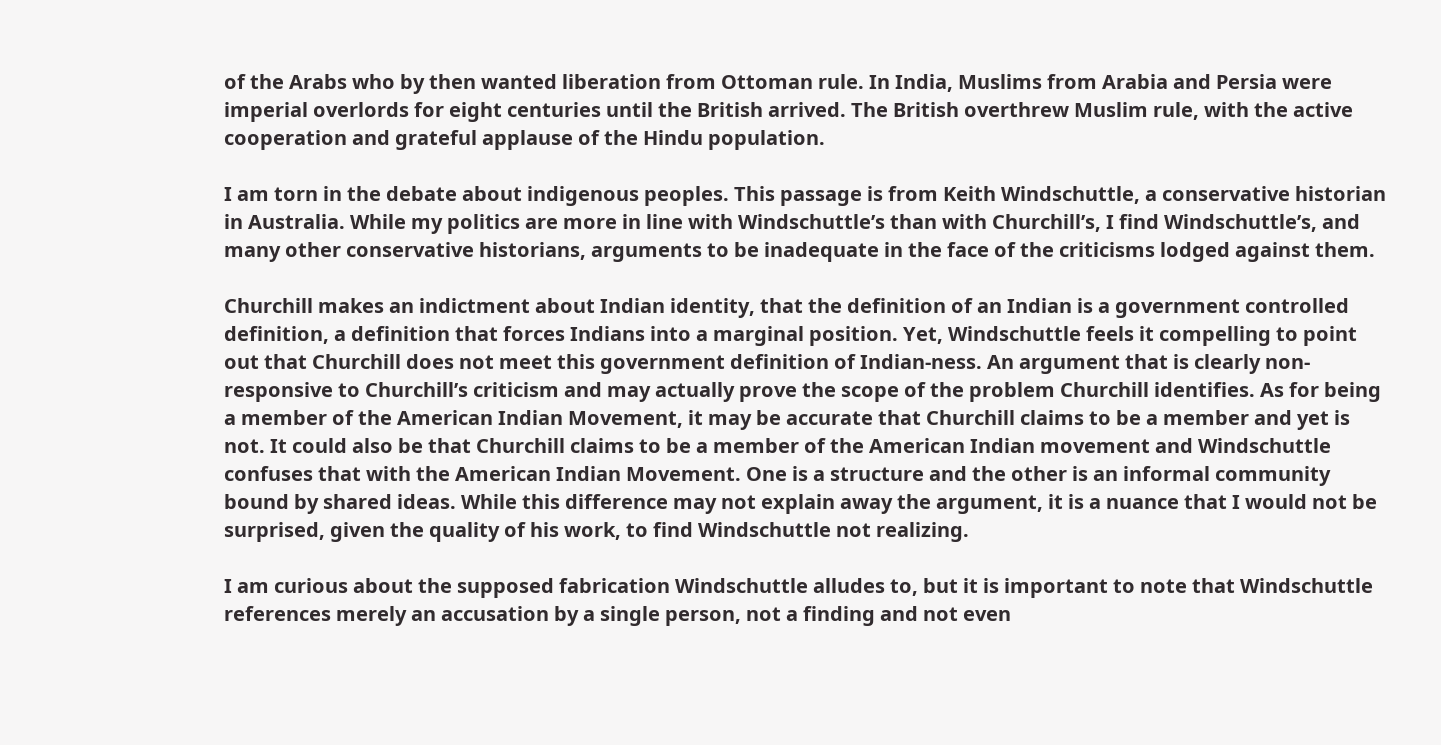of the Arabs who by then wanted liberation from Ottoman rule. In India, Muslims from Arabia and Persia were imperial overlords for eight centuries until the British arrived. The British overthrew Muslim rule, with the active cooperation and grateful applause of the Hindu population.

I am torn in the debate about indigenous peoples. This passage is from Keith Windschuttle, a conservative historian in Australia. While my politics are more in line with Windschuttle’s than with Churchill’s, I find Windschuttle’s, and many other conservative historians, arguments to be inadequate in the face of the criticisms lodged against them.

Churchill makes an indictment about Indian identity, that the definition of an Indian is a government controlled definition, a definition that forces Indians into a marginal position. Yet, Windschuttle feels it compelling to point out that Churchill does not meet this government definition of Indian-ness. An argument that is clearly non-responsive to Churchill’s criticism and may actually prove the scope of the problem Churchill identifies. As for being a member of the American Indian Movement, it may be accurate that Churchill claims to be a member and yet is not. It could also be that Churchill claims to be a member of the American Indian movement and Windschuttle confuses that with the American Indian Movement. One is a structure and the other is an informal community bound by shared ideas. While this difference may not explain away the argument, it is a nuance that I would not be surprised, given the quality of his work, to find Windschuttle not realizing.

I am curious about the supposed fabrication Windschuttle alludes to, but it is important to note that Windschuttle references merely an accusation by a single person, not a finding and not even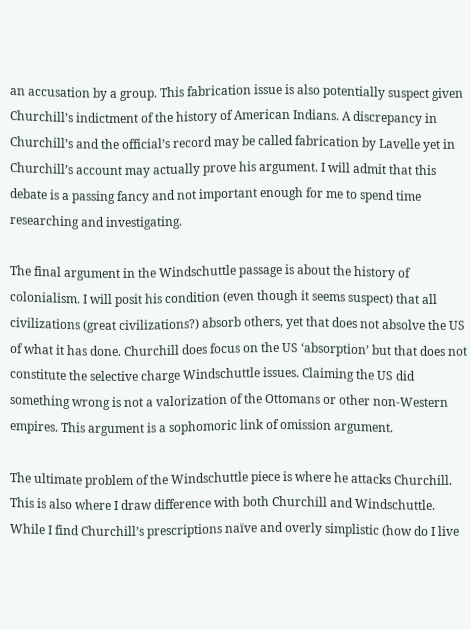an accusation by a group. This fabrication issue is also potentially suspect given Churchill’s indictment of the history of American Indians. A discrepancy in Churchill’s and the official’s record may be called fabrication by Lavelle yet in Churchill’s account may actually prove his argument. I will admit that this debate is a passing fancy and not important enough for me to spend time researching and investigating.

The final argument in the Windschuttle passage is about the history of colonialism. I will posit his condition (even though it seems suspect) that all civilizations (great civilizations?) absorb others, yet that does not absolve the US of what it has done. Churchill does focus on the US ‘absorption’ but that does not constitute the selective charge Windschuttle issues. Claiming the US did something wrong is not a valorization of the Ottomans or other non-Western empires. This argument is a sophomoric link of omission argument.

The ultimate problem of the Windschuttle piece is where he attacks Churchill. This is also where I draw difference with both Churchill and Windschuttle. While I find Churchill’s prescriptions naïve and overly simplistic (how do I live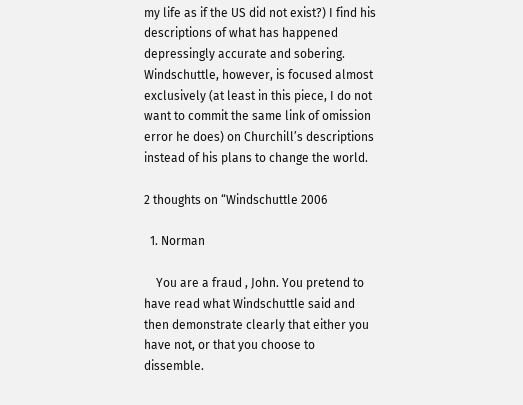my life as if the US did not exist?) I find his descriptions of what has happened depressingly accurate and sobering. Windschuttle, however, is focused almost exclusively (at least in this piece, I do not want to commit the same link of omission error he does) on Churchill’s descriptions instead of his plans to change the world.

2 thoughts on “Windschuttle 2006

  1. Norman

    You are a fraud , John. You pretend to have read what Windschuttle said and then demonstrate clearly that either you have not, or that you choose to dissemble.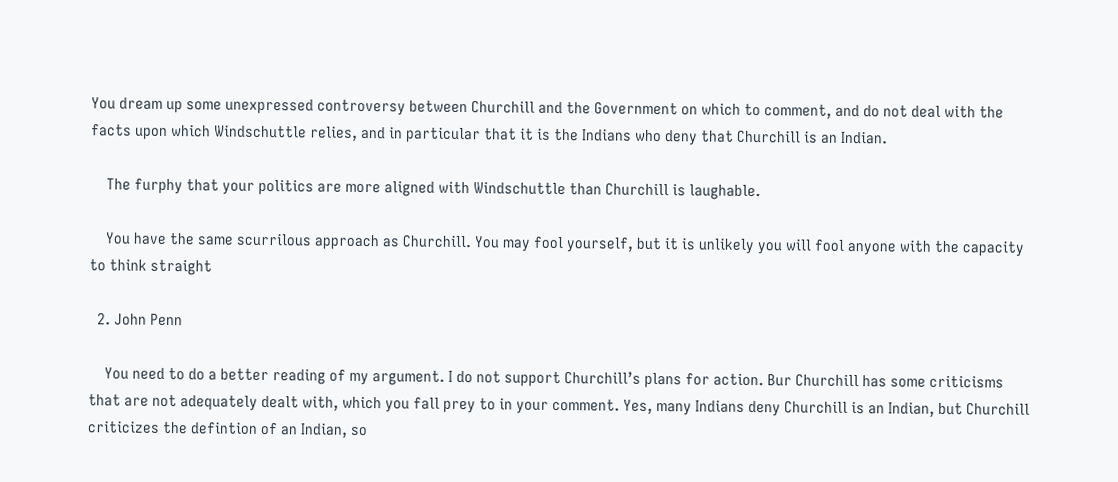You dream up some unexpressed controversy between Churchill and the Government on which to comment, and do not deal with the facts upon which Windschuttle relies, and in particular that it is the Indians who deny that Churchill is an Indian.

    The furphy that your politics are more aligned with Windschuttle than Churchill is laughable.

    You have the same scurrilous approach as Churchill. You may fool yourself, but it is unlikely you will fool anyone with the capacity to think straight

  2. John Penn

    You need to do a better reading of my argument. I do not support Churchill’s plans for action. Bur Churchill has some criticisms that are not adequately dealt with, which you fall prey to in your comment. Yes, many Indians deny Churchill is an Indian, but Churchill criticizes the defintion of an Indian, so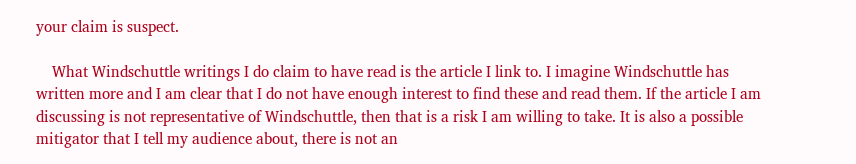your claim is suspect.

    What Windschuttle writings I do claim to have read is the article I link to. I imagine Windschuttle has written more and I am clear that I do not have enough interest to find these and read them. If the article I am discussing is not representative of Windschuttle, then that is a risk I am willing to take. It is also a possible mitigator that I tell my audience about, there is not an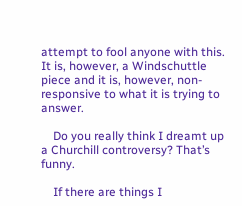attempt to fool anyone with this. It is, however, a Windschuttle piece and it is, however, non-responsive to what it is trying to answer.

    Do you really think I dreamt up a Churchill controversy? That’s funny.

    If there are things I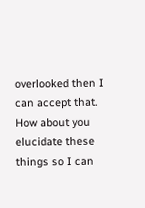overlooked then I can accept that. How about you elucidate these things so I can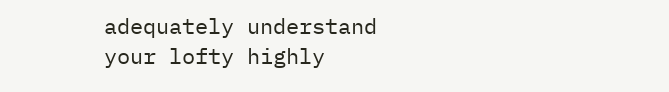adequately understand your lofty highly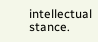intellectual stance.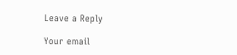Leave a Reply

Your email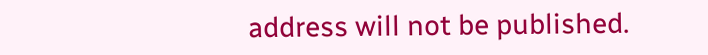address will not be published.